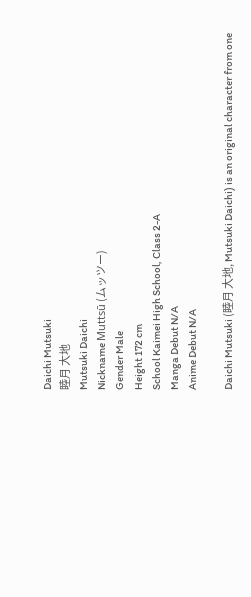Daichi Mutsuki
睦月 大地
Mutsuki Daichi
Nickname Muttsū (ムッツー)
Gender Male
Height 172 cm
School Kaimei High School, Class 2-A
Manga Debut N/A
Anime Debut N/A

Daichi Mutsuki (睦月 大地, Mutsuki Daichi) is an original character from one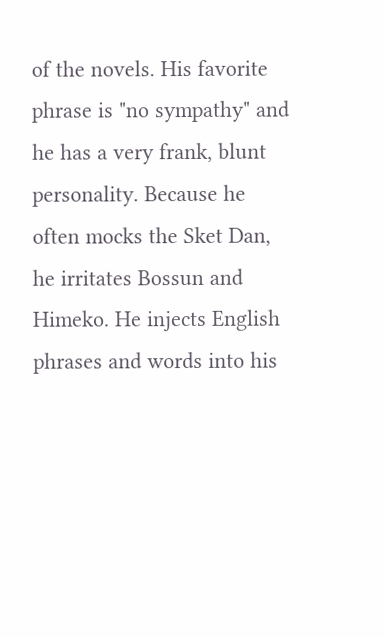of the novels. His favorite phrase is "no sympathy" and he has a very frank, blunt personality. Because he often mocks the Sket Dan, he irritates Bossun and Himeko. He injects English phrases and words into his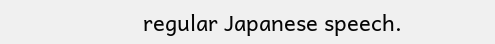regular Japanese speech.